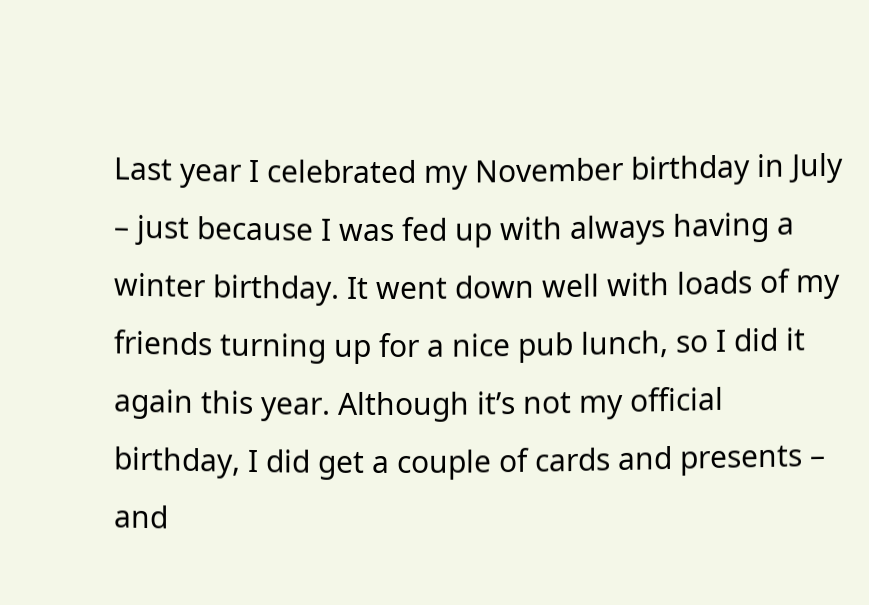Last year I celebrated my November birthday in July – just because I was fed up with always having a winter birthday. It went down well with loads of my friends turning up for a nice pub lunch, so I did it again this year. Although it’s not my official birthday, I did get a couple of cards and presents – and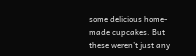some delicious home-made cupcakes. But these weren’t just any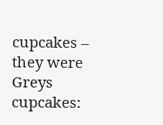cupcakes – they were Greys cupcakes: